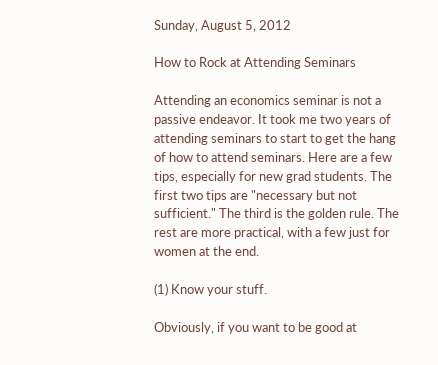Sunday, August 5, 2012

How to Rock at Attending Seminars

Attending an economics seminar is not a passive endeavor. It took me two years of attending seminars to start to get the hang of how to attend seminars. Here are a few tips, especially for new grad students. The first two tips are "necessary but not sufficient." The third is the golden rule. The rest are more practical, with a few just for women at the end.

(1) Know your stuff.

Obviously, if you want to be good at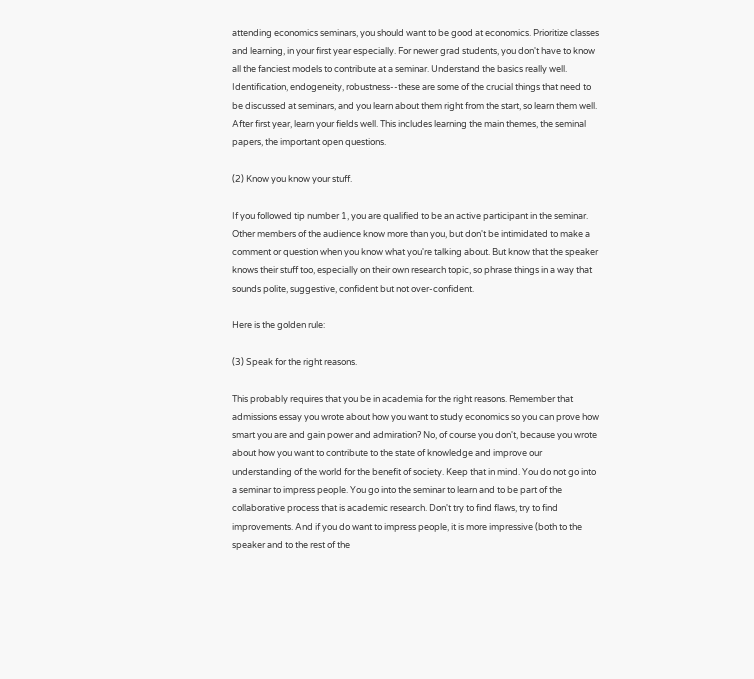attending economics seminars, you should want to be good at economics. Prioritize classes and learning, in your first year especially. For newer grad students, you don't have to know all the fanciest models to contribute at a seminar. Understand the basics really well. Identification, endogeneity, robustness--these are some of the crucial things that need to be discussed at seminars, and you learn about them right from the start, so learn them well. After first year, learn your fields well. This includes learning the main themes, the seminal papers, the important open questions.

(2) Know you know your stuff.

If you followed tip number 1, you are qualified to be an active participant in the seminar. Other members of the audience know more than you, but don't be intimidated to make a comment or question when you know what you're talking about. But know that the speaker knows their stuff too, especially on their own research topic, so phrase things in a way that sounds polite, suggestive, confident but not over-confident.

Here is the golden rule:

(3) Speak for the right reasons.

This probably requires that you be in academia for the right reasons. Remember that admissions essay you wrote about how you want to study economics so you can prove how smart you are and gain power and admiration? No, of course you don't, because you wrote about how you want to contribute to the state of knowledge and improve our understanding of the world for the benefit of society. Keep that in mind. You do not go into a seminar to impress people. You go into the seminar to learn and to be part of the collaborative process that is academic research. Don't try to find flaws, try to find improvements. And if you do want to impress people, it is more impressive (both to the speaker and to the rest of the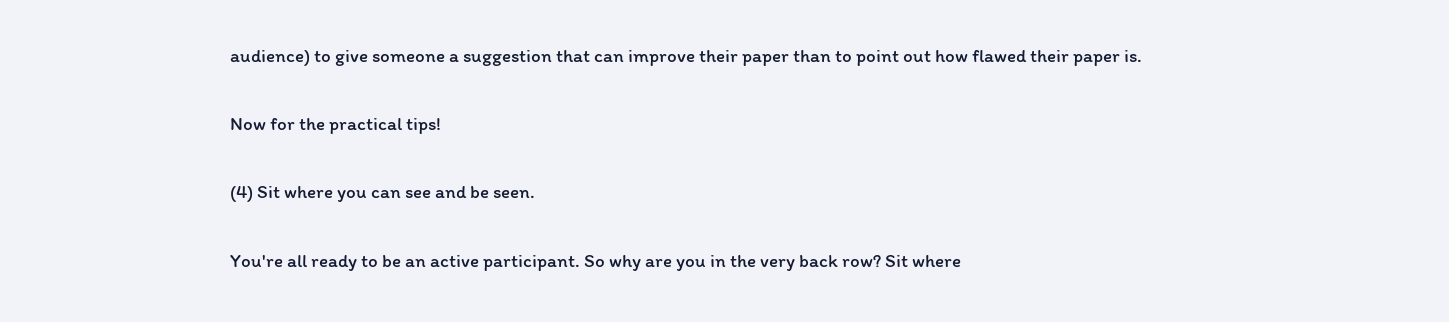audience) to give someone a suggestion that can improve their paper than to point out how flawed their paper is.

Now for the practical tips!

(4) Sit where you can see and be seen.

You're all ready to be an active participant. So why are you in the very back row? Sit where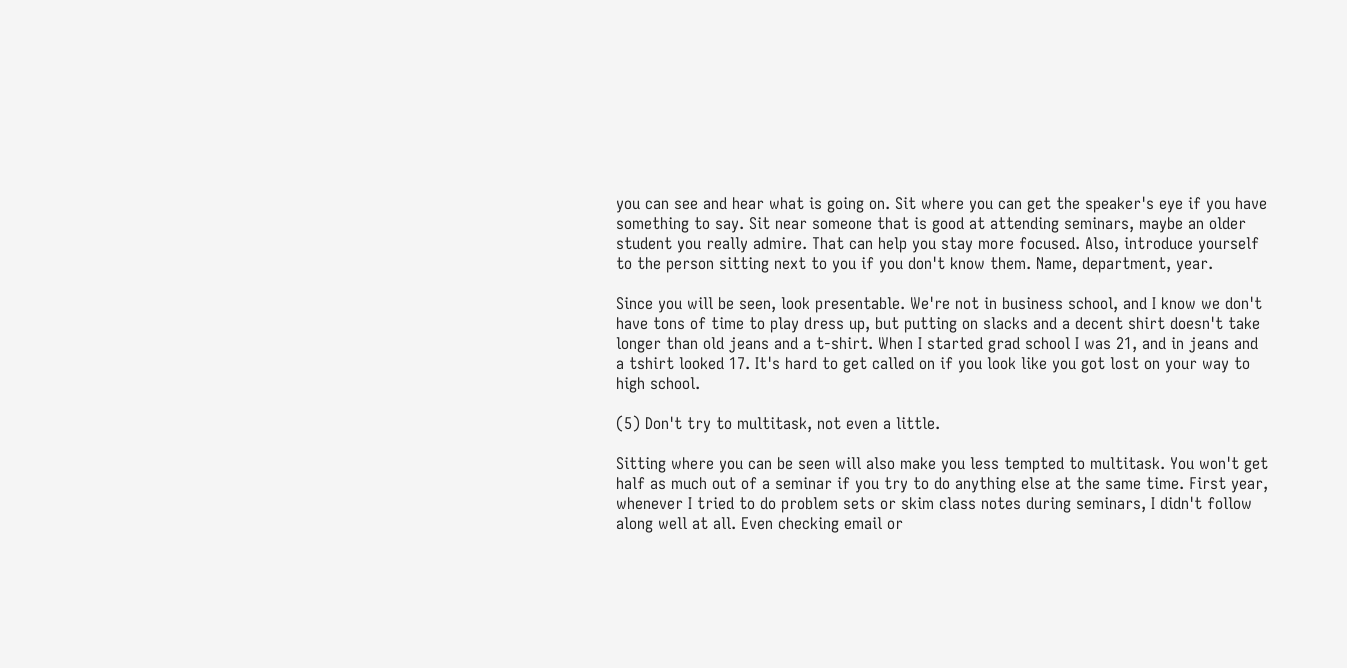you can see and hear what is going on. Sit where you can get the speaker's eye if you have something to say. Sit near someone that is good at attending seminars, maybe an older student you really admire. That can help you stay more focused. Also, introduce yourself to the person sitting next to you if you don't know them. Name, department, year.

Since you will be seen, look presentable. We're not in business school, and I know we don't have tons of time to play dress up, but putting on slacks and a decent shirt doesn't take longer than old jeans and a t-shirt. When I started grad school I was 21, and in jeans and a tshirt looked 17. It's hard to get called on if you look like you got lost on your way to high school.

(5) Don't try to multitask, not even a little.

Sitting where you can be seen will also make you less tempted to multitask. You won't get half as much out of a seminar if you try to do anything else at the same time. First year, whenever I tried to do problem sets or skim class notes during seminars, I didn't follow along well at all. Even checking email or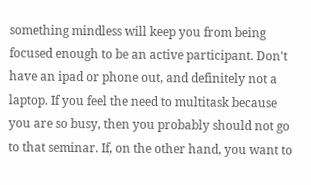something mindless will keep you from being focused enough to be an active participant. Don't have an ipad or phone out, and definitely not a laptop. If you feel the need to multitask because you are so busy, then you probably should not go to that seminar. If, on the other hand, you want to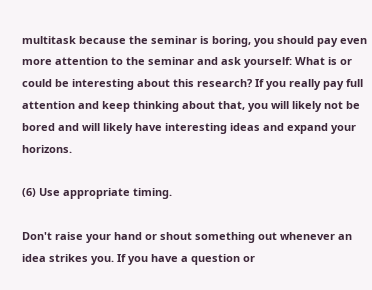multitask because the seminar is boring, you should pay even more attention to the seminar and ask yourself: What is or could be interesting about this research? If you really pay full attention and keep thinking about that, you will likely not be bored and will likely have interesting ideas and expand your horizons.

(6) Use appropriate timing.

Don't raise your hand or shout something out whenever an idea strikes you. If you have a question or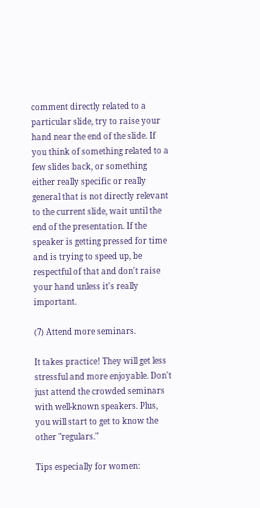comment directly related to a particular slide, try to raise your hand near the end of the slide. If you think of something related to a few slides back, or something either really specific or really general that is not directly relevant to the current slide, wait until the end of the presentation. If the speaker is getting pressed for time and is trying to speed up, be respectful of that and don't raise your hand unless it's really important.

(7) Attend more seminars.

It takes practice! They will get less stressful and more enjoyable. Don't just attend the crowded seminars with well-known speakers. Plus, you will start to get to know the other "regulars."

Tips especially for women: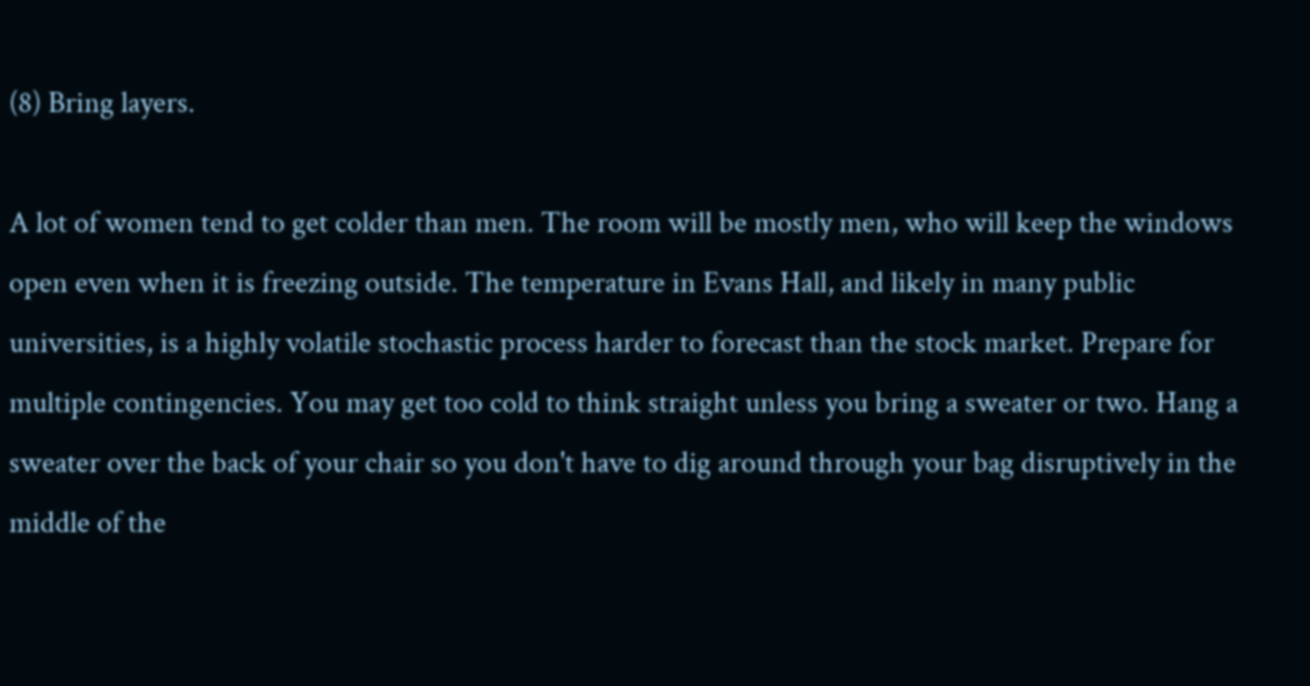(8) Bring layers.

A lot of women tend to get colder than men. The room will be mostly men, who will keep the windows open even when it is freezing outside. The temperature in Evans Hall, and likely in many public universities, is a highly volatile stochastic process harder to forecast than the stock market. Prepare for multiple contingencies. You may get too cold to think straight unless you bring a sweater or two. Hang a sweater over the back of your chair so you don't have to dig around through your bag disruptively in the middle of the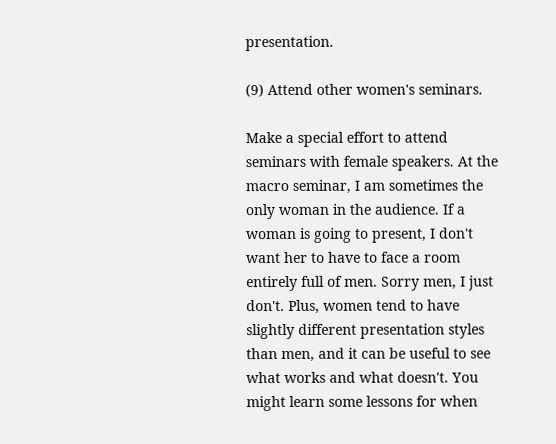presentation.

(9) Attend other women's seminars.

Make a special effort to attend seminars with female speakers. At the macro seminar, I am sometimes the only woman in the audience. If a woman is going to present, I don't want her to have to face a room entirely full of men. Sorry men, I just don't. Plus, women tend to have slightly different presentation styles than men, and it can be useful to see what works and what doesn't. You might learn some lessons for when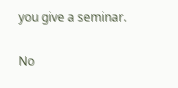you give a seminar.

No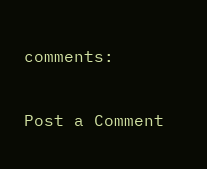comments:

Post a Comment